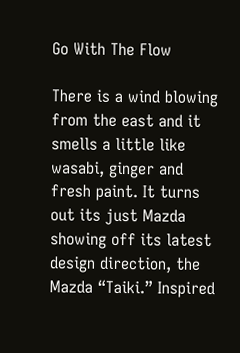Go With The Flow

There is a wind blowing from the east and it smells a little like wasabi, ginger and fresh paint. It turns out its just Mazda showing off its latest design direction, the Mazda “Taiki.” Inspired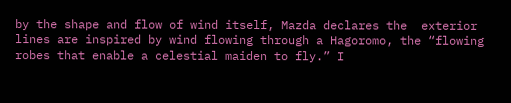by the shape and flow of wind itself, Mazda declares the  exterior lines are inspired by wind flowing through a Hagoromo, the “flowing robes that enable a celestial maiden to fly.” I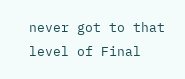never got to that level of Final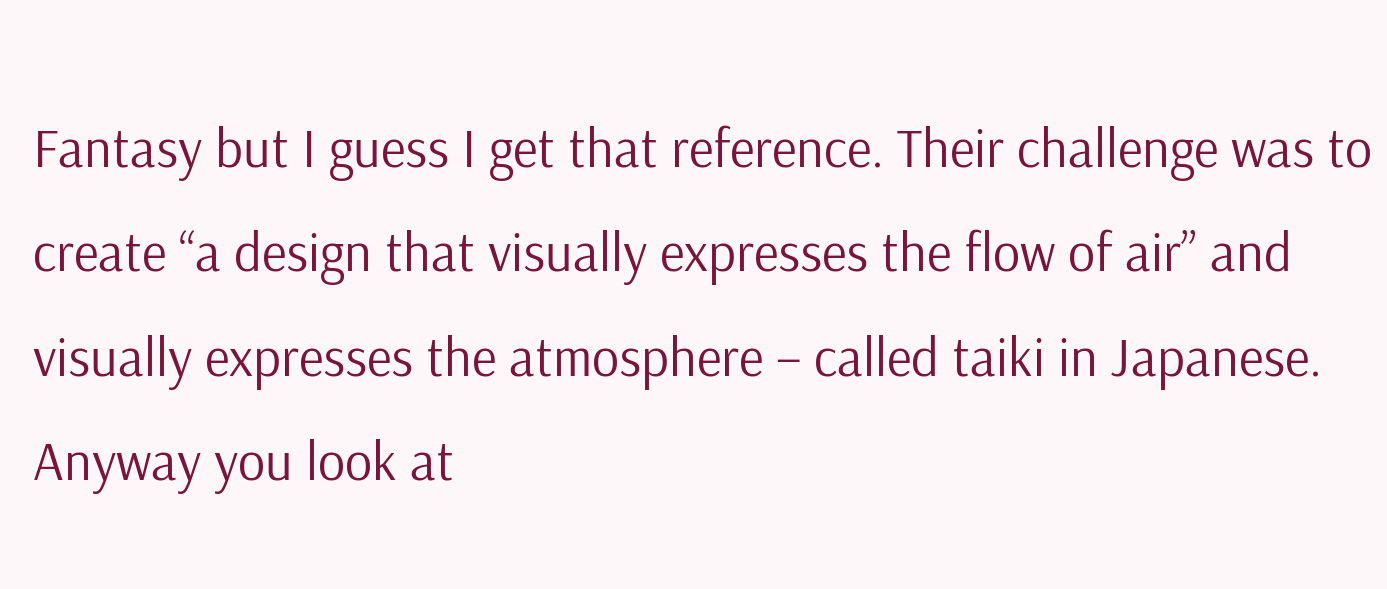Fantasy but I guess I get that reference. Their challenge was to create “a design that visually expresses the flow of air” and visually expresses the atmosphere – called taiki in Japanese. Anyway you look at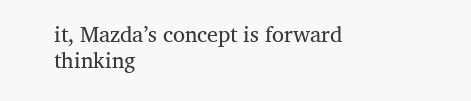it, Mazda’s concept is forward thinking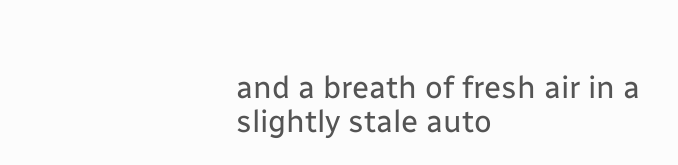and a breath of fresh air in a slightly stale auto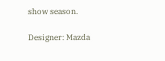show season.

Designer: Mazda